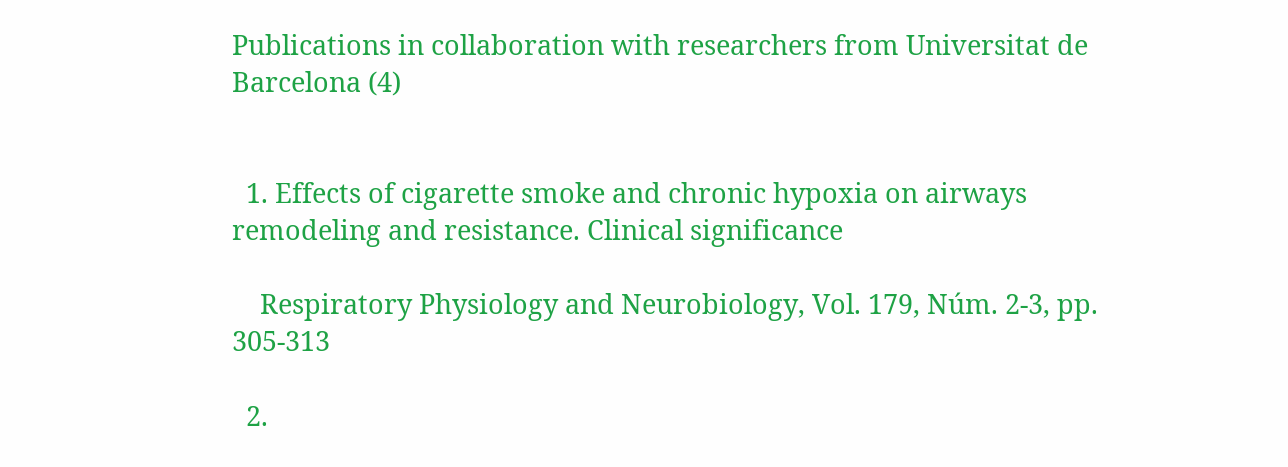Publications in collaboration with researchers from Universitat de Barcelona (4)


  1. Effects of cigarette smoke and chronic hypoxia on airways remodeling and resistance. Clinical significance

    Respiratory Physiology and Neurobiology, Vol. 179, Núm. 2-3, pp. 305-313

  2.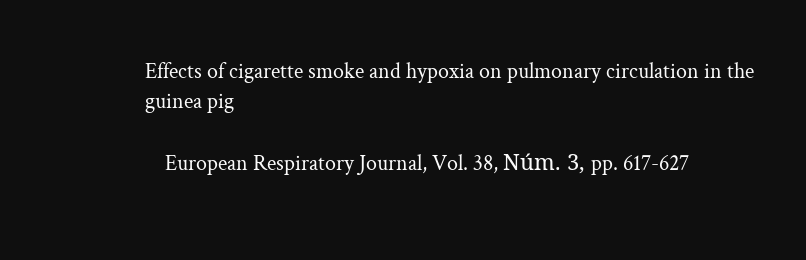Effects of cigarette smoke and hypoxia on pulmonary circulation in the guinea pig

    European Respiratory Journal, Vol. 38, Núm. 3, pp. 617-627